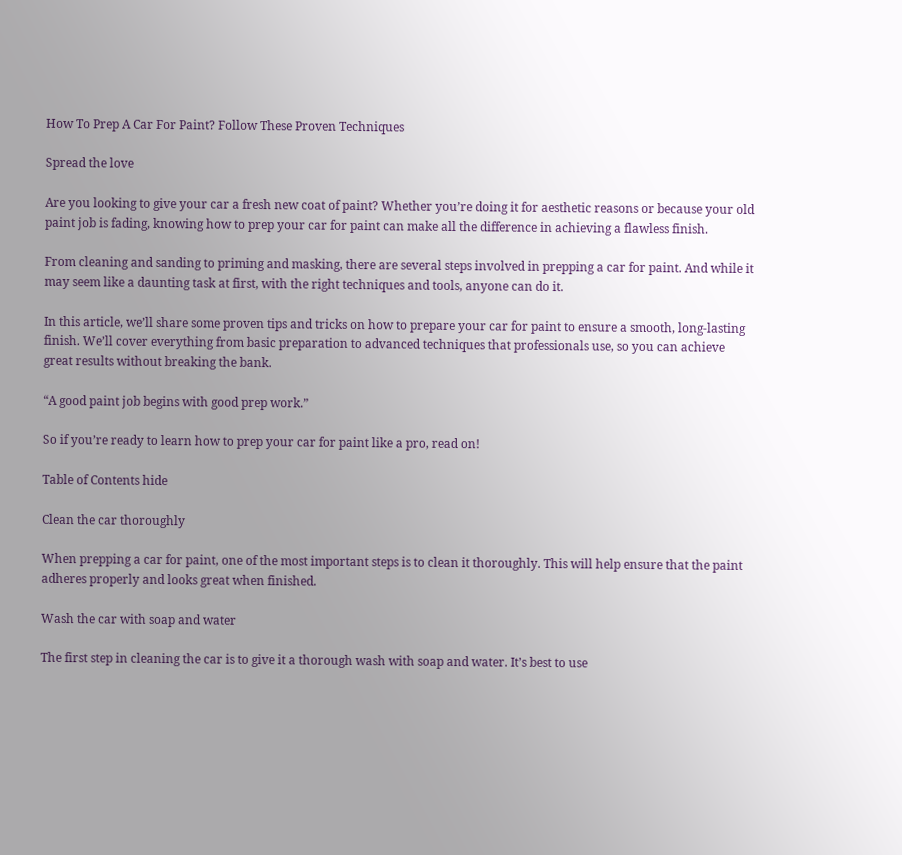How To Prep A Car For Paint? Follow These Proven Techniques

Spread the love

Are you looking to give your car a fresh new coat of paint? Whether you’re doing it for aesthetic reasons or because your old paint job is fading, knowing how to prep your car for paint can make all the difference in achieving a flawless finish.

From cleaning and sanding to priming and masking, there are several steps involved in prepping a car for paint. And while it may seem like a daunting task at first, with the right techniques and tools, anyone can do it.

In this article, we’ll share some proven tips and tricks on how to prepare your car for paint to ensure a smooth, long-lasting finish. We’ll cover everything from basic preparation to advanced techniques that professionals use, so you can achieve great results without breaking the bank.

“A good paint job begins with good prep work.”

So if you’re ready to learn how to prep your car for paint like a pro, read on!

Table of Contents hide

Clean the car thoroughly

When prepping a car for paint, one of the most important steps is to clean it thoroughly. This will help ensure that the paint adheres properly and looks great when finished.

Wash the car with soap and water

The first step in cleaning the car is to give it a thorough wash with soap and water. It’s best to use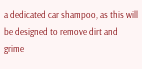a dedicated car shampoo, as this will be designed to remove dirt and grime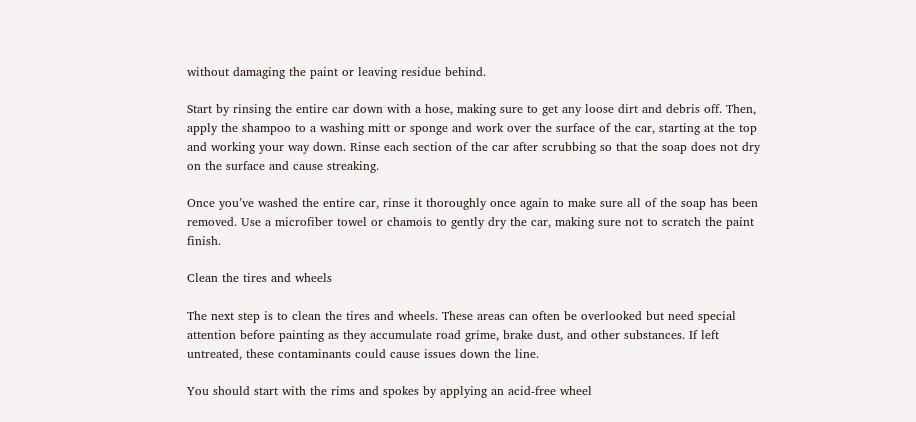without damaging the paint or leaving residue behind.

Start by rinsing the entire car down with a hose, making sure to get any loose dirt and debris off. Then, apply the shampoo to a washing mitt or sponge and work over the surface of the car, starting at the top and working your way down. Rinse each section of the car after scrubbing so that the soap does not dry on the surface and cause streaking.

Once you’ve washed the entire car, rinse it thoroughly once again to make sure all of the soap has been removed. Use a microfiber towel or chamois to gently dry the car, making sure not to scratch the paint finish.

Clean the tires and wheels

The next step is to clean the tires and wheels. These areas can often be overlooked but need special attention before painting as they accumulate road grime, brake dust, and other substances. If left untreated, these contaminants could cause issues down the line.

You should start with the rims and spokes by applying an acid-free wheel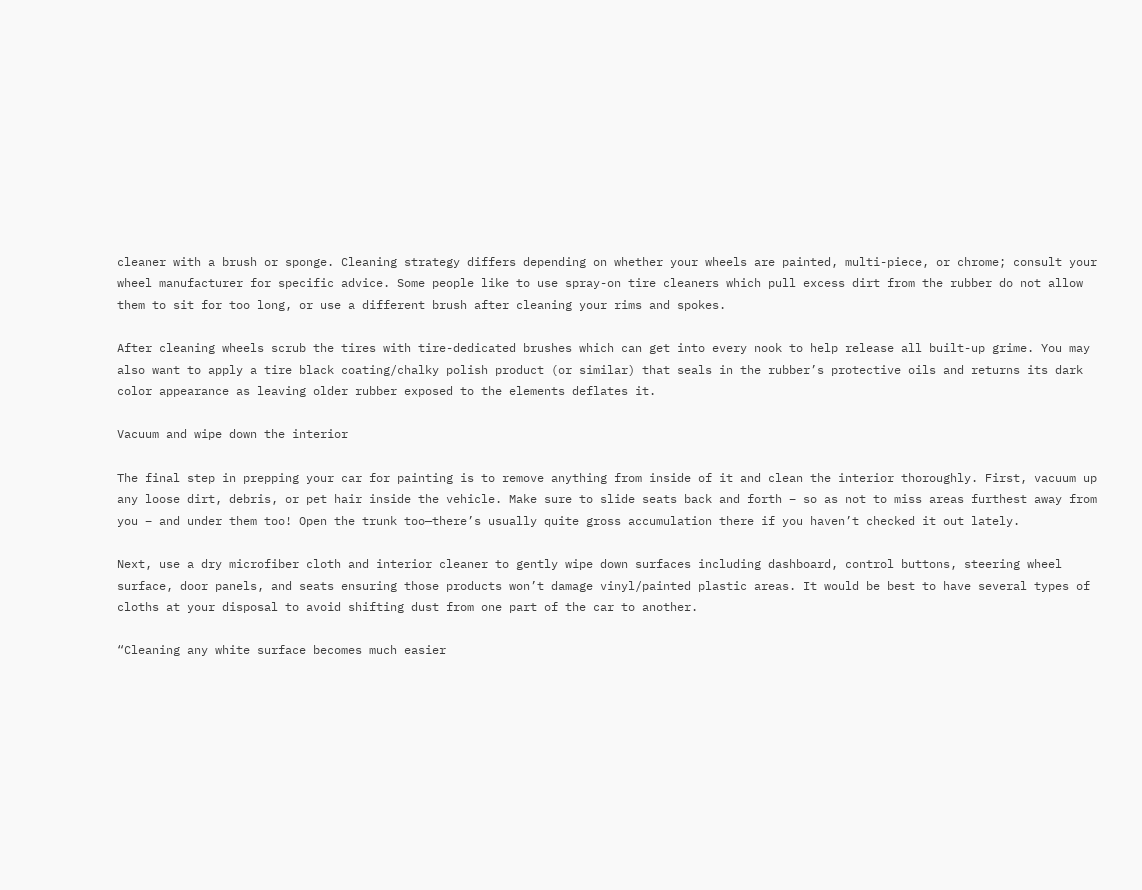cleaner with a brush or sponge. Cleaning strategy differs depending on whether your wheels are painted, multi-piece, or chrome; consult your wheel manufacturer for specific advice. Some people like to use spray-on tire cleaners which pull excess dirt from the rubber do not allow them to sit for too long, or use a different brush after cleaning your rims and spokes.

After cleaning wheels scrub the tires with tire-dedicated brushes which can get into every nook to help release all built-up grime. You may also want to apply a tire black coating/chalky polish product (or similar) that seals in the rubber’s protective oils and returns its dark color appearance as leaving older rubber exposed to the elements deflates it.

Vacuum and wipe down the interior

The final step in prepping your car for painting is to remove anything from inside of it and clean the interior thoroughly. First, vacuum up any loose dirt, debris, or pet hair inside the vehicle. Make sure to slide seats back and forth – so as not to miss areas furthest away from you – and under them too! Open the trunk too—there’s usually quite gross accumulation there if you haven’t checked it out lately.

Next, use a dry microfiber cloth and interior cleaner to gently wipe down surfaces including dashboard, control buttons, steering wheel surface, door panels, and seats ensuring those products won’t damage vinyl/painted plastic areas. It would be best to have several types of cloths at your disposal to avoid shifting dust from one part of the car to another.

“Cleaning any white surface becomes much easier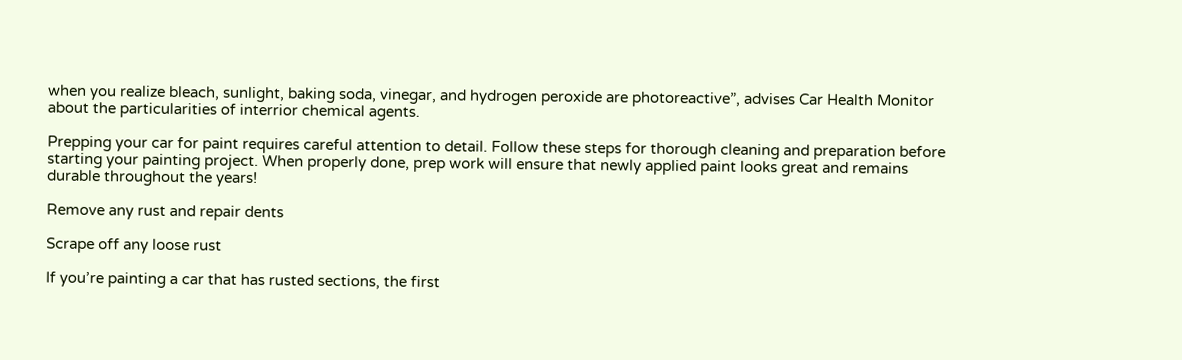when you realize bleach, sunlight, baking soda, vinegar, and hydrogen peroxide are photoreactive”, advises Car Health Monitor about the particularities of interrior chemical agents.

Prepping your car for paint requires careful attention to detail. Follow these steps for thorough cleaning and preparation before starting your painting project. When properly done, prep work will ensure that newly applied paint looks great and remains durable throughout the years!

Remove any rust and repair dents

Scrape off any loose rust

If you’re painting a car that has rusted sections, the first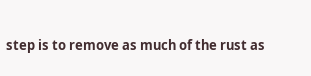step is to remove as much of the rust as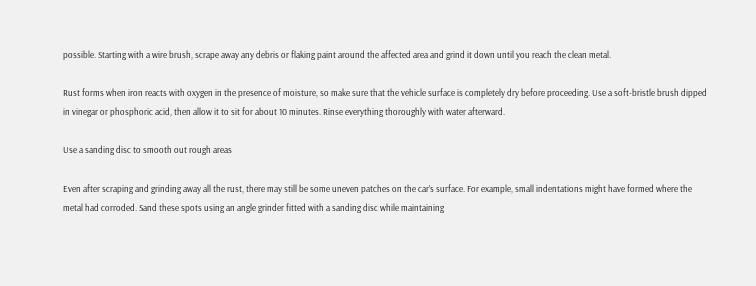possible. Starting with a wire brush, scrape away any debris or flaking paint around the affected area and grind it down until you reach the clean metal.

Rust forms when iron reacts with oxygen in the presence of moisture, so make sure that the vehicle surface is completely dry before proceeding. Use a soft-bristle brush dipped in vinegar or phosphoric acid, then allow it to sit for about 10 minutes. Rinse everything thoroughly with water afterward.

Use a sanding disc to smooth out rough areas

Even after scraping and grinding away all the rust, there may still be some uneven patches on the car’s surface. For example, small indentations might have formed where the metal had corroded. Sand these spots using an angle grinder fitted with a sanding disc while maintaining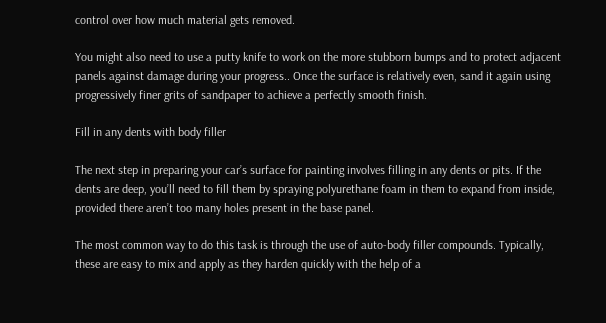control over how much material gets removed.

You might also need to use a putty knife to work on the more stubborn bumps and to protect adjacent panels against damage during your progress.. Once the surface is relatively even, sand it again using progressively finer grits of sandpaper to achieve a perfectly smooth finish.

Fill in any dents with body filler

The next step in preparing your car’s surface for painting involves filling in any dents or pits. If the dents are deep, you’ll need to fill them by spraying polyurethane foam in them to expand from inside, provided there aren’t too many holes present in the base panel.

The most common way to do this task is through the use of auto-body filler compounds. Typically, these are easy to mix and apply as they harden quickly with the help of a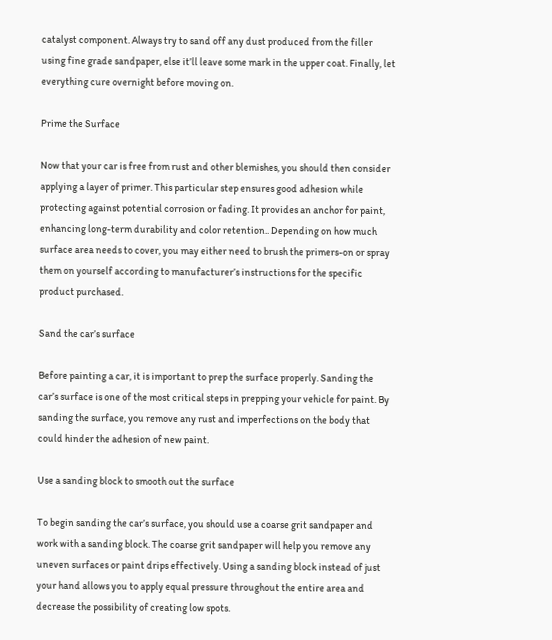catalyst component. Always try to sand off any dust produced from the filler using fine grade sandpaper, else it’ll leave some mark in the upper coat. Finally, let everything cure overnight before moving on.

Prime the Surface

Now that your car is free from rust and other blemishes, you should then consider applying a layer of primer. This particular step ensures good adhesion while protecting against potential corrosion or fading. It provides an anchor for paint, enhancing long-term durability and color retention.. Depending on how much surface area needs to cover, you may either need to brush the primers-on or spray them on yourself according to manufacturer’s instructions for the specific product purchased.

Sand the car’s surface

Before painting a car, it is important to prep the surface properly. Sanding the car’s surface is one of the most critical steps in prepping your vehicle for paint. By sanding the surface, you remove any rust and imperfections on the body that could hinder the adhesion of new paint.

Use a sanding block to smooth out the surface

To begin sanding the car’s surface, you should use a coarse grit sandpaper and work with a sanding block. The coarse grit sandpaper will help you remove any uneven surfaces or paint drips effectively. Using a sanding block instead of just your hand allows you to apply equal pressure throughout the entire area and decrease the possibility of creating low spots.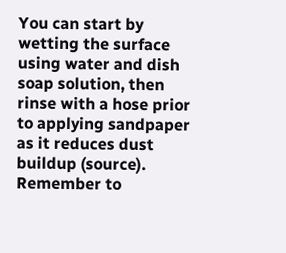You can start by wetting the surface using water and dish soap solution, then rinse with a hose prior to applying sandpaper as it reduces dust buildup (source). Remember to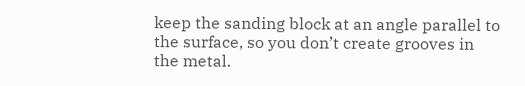keep the sanding block at an angle parallel to the surface, so you don’t create grooves in the metal.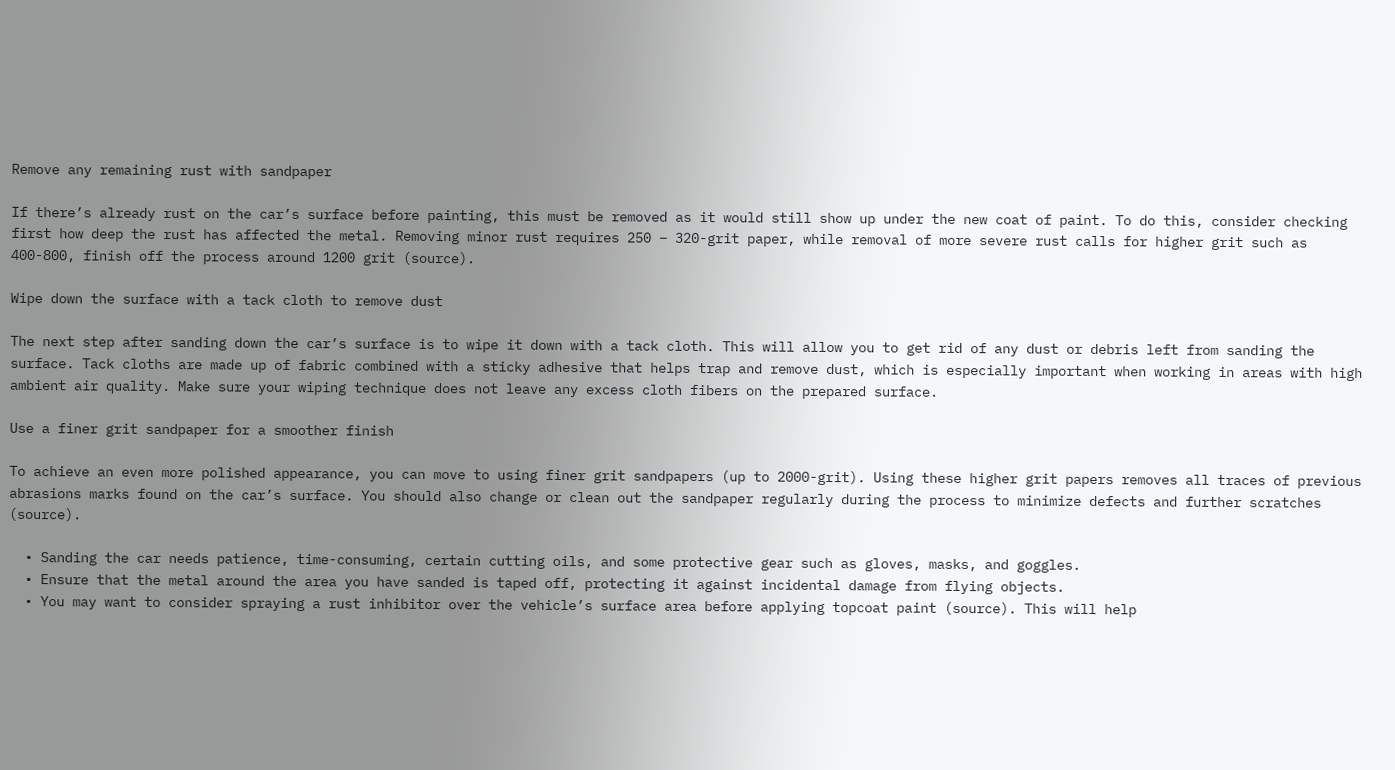Remove any remaining rust with sandpaper

If there’s already rust on the car’s surface before painting, this must be removed as it would still show up under the new coat of paint. To do this, consider checking first how deep the rust has affected the metal. Removing minor rust requires 250 – 320-grit paper, while removal of more severe rust calls for higher grit such as 400-800, finish off the process around 1200 grit (source).

Wipe down the surface with a tack cloth to remove dust

The next step after sanding down the car’s surface is to wipe it down with a tack cloth. This will allow you to get rid of any dust or debris left from sanding the surface. Tack cloths are made up of fabric combined with a sticky adhesive that helps trap and remove dust, which is especially important when working in areas with high ambient air quality. Make sure your wiping technique does not leave any excess cloth fibers on the prepared surface.

Use a finer grit sandpaper for a smoother finish

To achieve an even more polished appearance, you can move to using finer grit sandpapers (up to 2000-grit). Using these higher grit papers removes all traces of previous abrasions marks found on the car’s surface. You should also change or clean out the sandpaper regularly during the process to minimize defects and further scratches (source).

  • Sanding the car needs patience, time-consuming, certain cutting oils, and some protective gear such as gloves, masks, and goggles.
  • Ensure that the metal around the area you have sanded is taped off, protecting it against incidental damage from flying objects.
  • You may want to consider spraying a rust inhibitor over the vehicle’s surface area before applying topcoat paint (source). This will help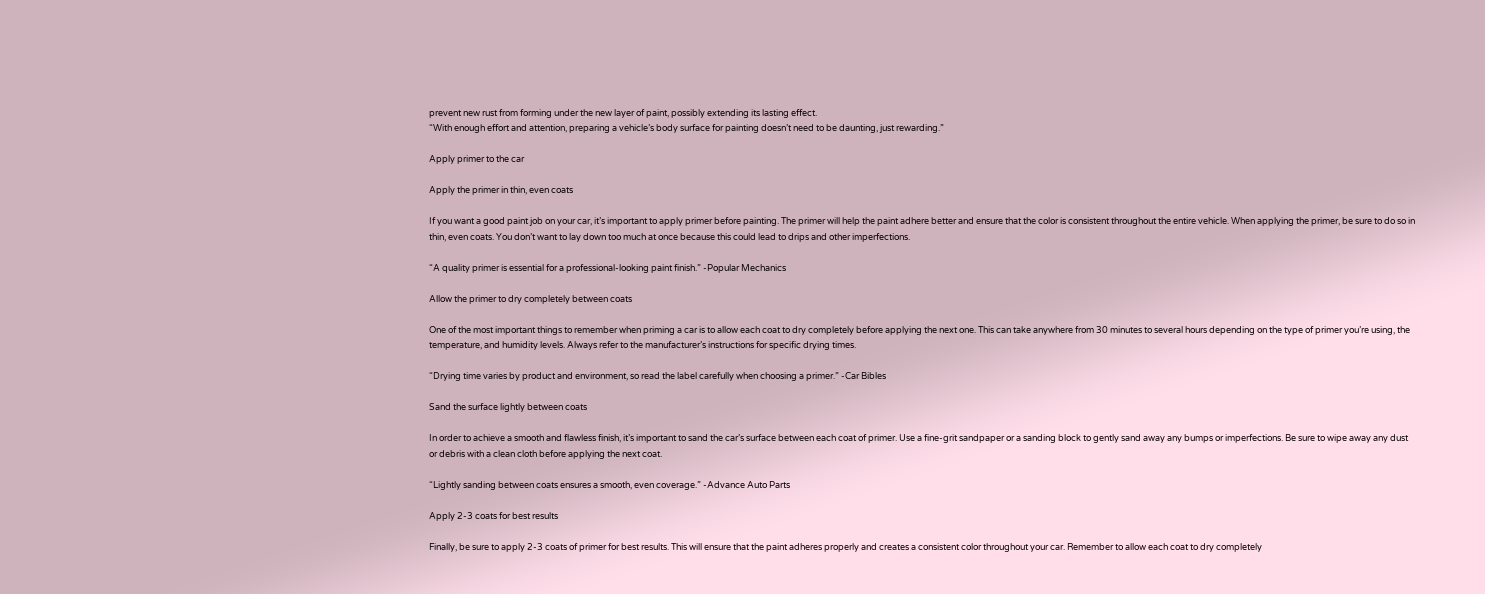prevent new rust from forming under the new layer of paint, possibly extending its lasting effect.
“With enough effort and attention, preparing a vehicle’s body surface for painting doesn’t need to be daunting, just rewarding.”

Apply primer to the car

Apply the primer in thin, even coats

If you want a good paint job on your car, it’s important to apply primer before painting. The primer will help the paint adhere better and ensure that the color is consistent throughout the entire vehicle. When applying the primer, be sure to do so in thin, even coats. You don’t want to lay down too much at once because this could lead to drips and other imperfections.

“A quality primer is essential for a professional-looking paint finish.” -Popular Mechanics

Allow the primer to dry completely between coats

One of the most important things to remember when priming a car is to allow each coat to dry completely before applying the next one. This can take anywhere from 30 minutes to several hours depending on the type of primer you’re using, the temperature, and humidity levels. Always refer to the manufacturer’s instructions for specific drying times.

“Drying time varies by product and environment, so read the label carefully when choosing a primer.” -Car Bibles

Sand the surface lightly between coats

In order to achieve a smooth and flawless finish, it’s important to sand the car’s surface between each coat of primer. Use a fine-grit sandpaper or a sanding block to gently sand away any bumps or imperfections. Be sure to wipe away any dust or debris with a clean cloth before applying the next coat.

“Lightly sanding between coats ensures a smooth, even coverage.” -Advance Auto Parts

Apply 2-3 coats for best results

Finally, be sure to apply 2-3 coats of primer for best results. This will ensure that the paint adheres properly and creates a consistent color throughout your car. Remember to allow each coat to dry completely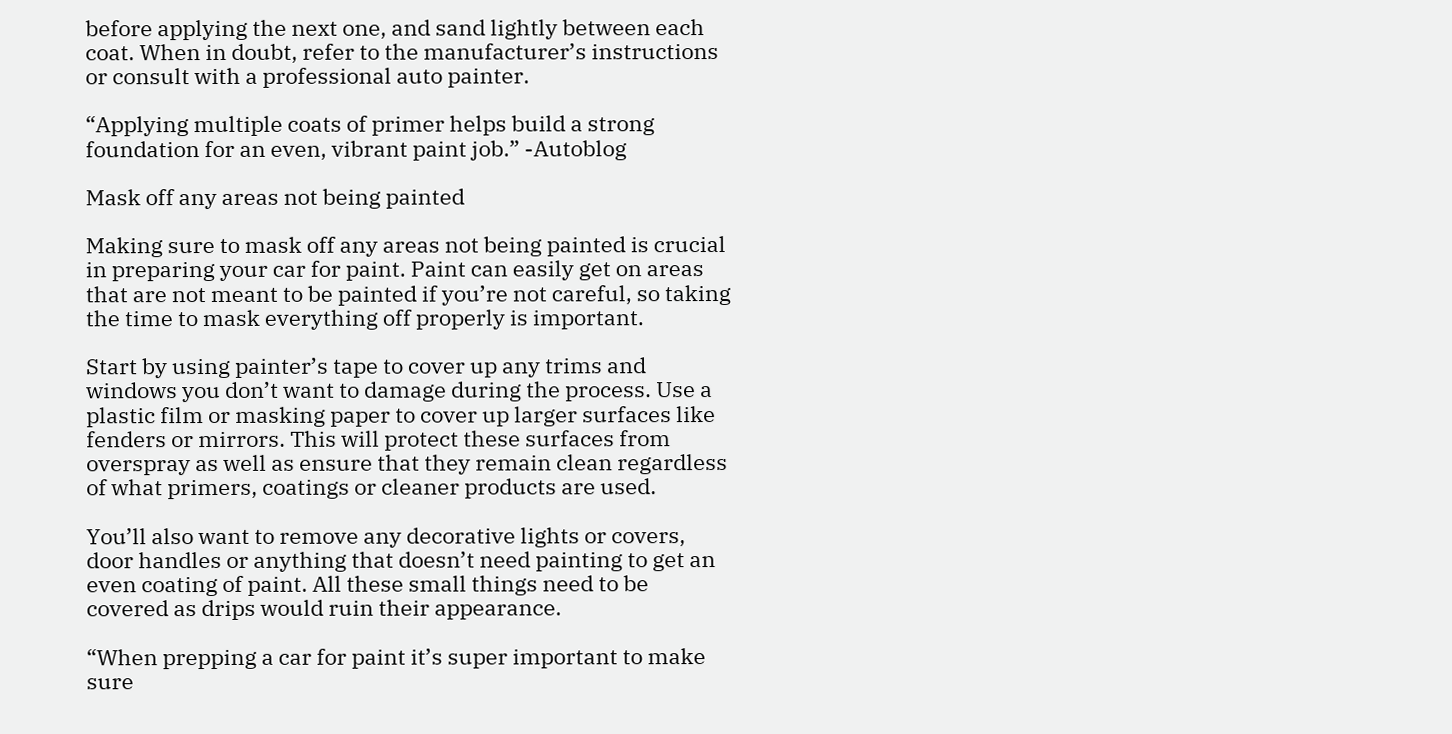before applying the next one, and sand lightly between each coat. When in doubt, refer to the manufacturer’s instructions or consult with a professional auto painter.

“Applying multiple coats of primer helps build a strong foundation for an even, vibrant paint job.” -Autoblog

Mask off any areas not being painted

Making sure to mask off any areas not being painted is crucial in preparing your car for paint. Paint can easily get on areas that are not meant to be painted if you’re not careful, so taking the time to mask everything off properly is important.

Start by using painter’s tape to cover up any trims and windows you don’t want to damage during the process. Use a plastic film or masking paper to cover up larger surfaces like fenders or mirrors. This will protect these surfaces from overspray as well as ensure that they remain clean regardless of what primers, coatings or cleaner products are used.

You’ll also want to remove any decorative lights or covers, door handles or anything that doesn’t need painting to get an even coating of paint. All these small things need to be covered as drips would ruin their appearance.

“When prepping a car for paint it’s super important to make sure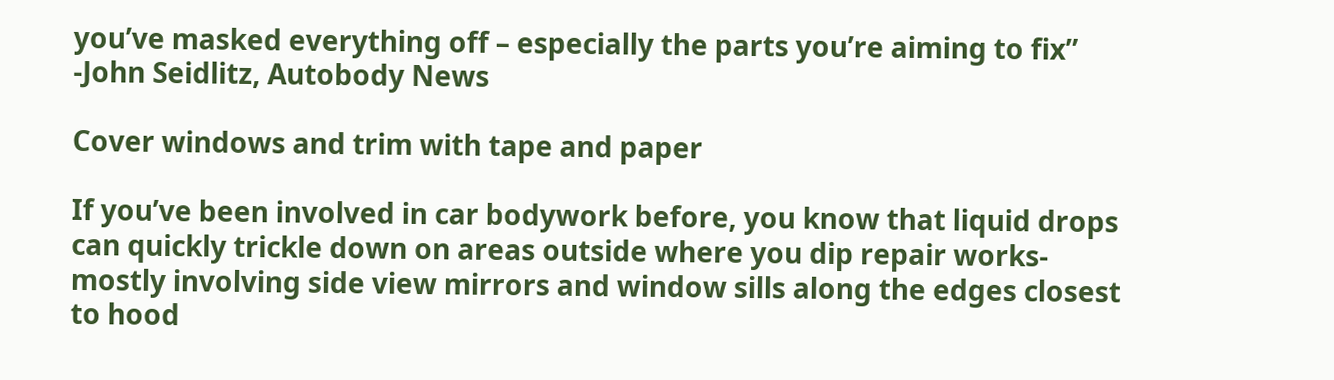you’ve masked everything off – especially the parts you’re aiming to fix” -John Seidlitz, Autobody News

Cover windows and trim with tape and paper

If you’ve been involved in car bodywork before, you know that liquid drops can quickly trickle down on areas outside where you dip repair works- mostly involving side view mirrors and window sills along the edges closest to hood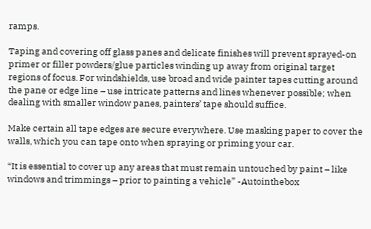ramps.

Taping and covering off glass panes and delicate finishes will prevent sprayed-on primer or filler powders/glue particles winding up away from original target regions of focus. For windshields, use broad and wide painter tapes cutting around the pane or edge line – use intricate patterns and lines whenever possible; when dealing with smaller window panes, painters’ tape should suffice.

Make certain all tape edges are secure everywhere. Use masking paper to cover the walls, which you can tape onto when spraying or priming your car.

“It is essential to cover up any areas that must remain untouched by paint – like windows and trimmings – prior to painting a vehicle” -Autointhebox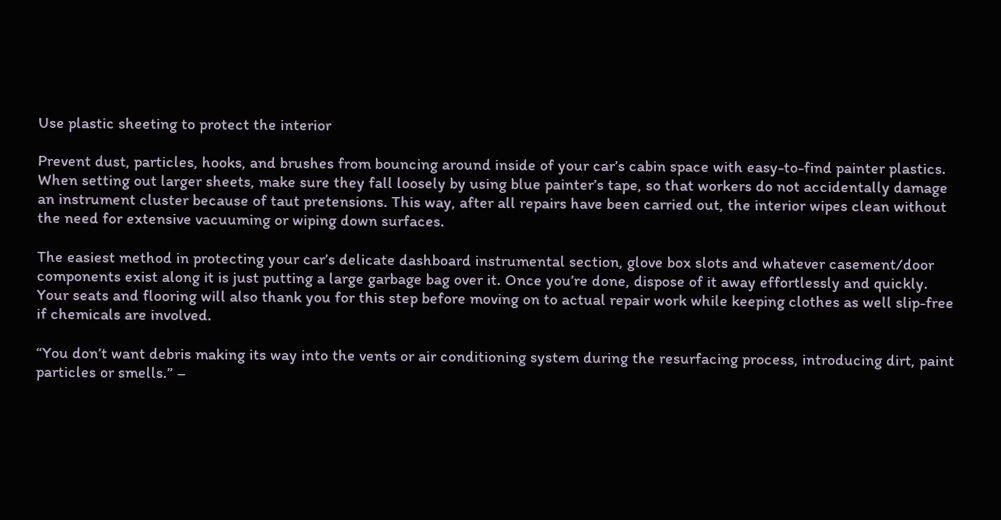Use plastic sheeting to protect the interior

Prevent dust, particles, hooks, and brushes from bouncing around inside of your car’s cabin space with easy-to-find painter plastics. When setting out larger sheets, make sure they fall loosely by using blue painter’s tape, so that workers do not accidentally damage an instrument cluster because of taut pretensions. This way, after all repairs have been carried out, the interior wipes clean without the need for extensive vacuuming or wiping down surfaces.

The easiest method in protecting your car’s delicate dashboard instrumental section, glove box slots and whatever casement/door components exist along it is just putting a large garbage bag over it. Once you’re done, dispose of it away effortlessly and quickly. Your seats and flooring will also thank you for this step before moving on to actual repair work while keeping clothes as well slip-free if chemicals are involved.

“You don’t want debris making its way into the vents or air conditioning system during the resurfacing process, introducing dirt, paint particles or smells.” –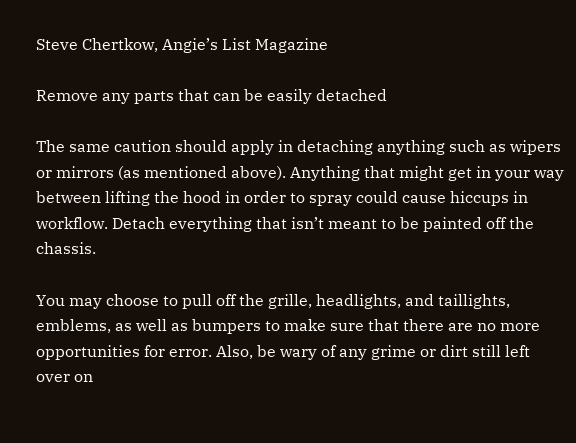Steve Chertkow, Angie’s List Magazine

Remove any parts that can be easily detached

The same caution should apply in detaching anything such as wipers or mirrors (as mentioned above). Anything that might get in your way between lifting the hood in order to spray could cause hiccups in workflow. Detach everything that isn’t meant to be painted off the chassis.

You may choose to pull off the grille, headlights, and taillights, emblems, as well as bumpers to make sure that there are no more opportunities for error. Also, be wary of any grime or dirt still left over on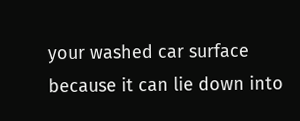your washed car surface because it can lie down into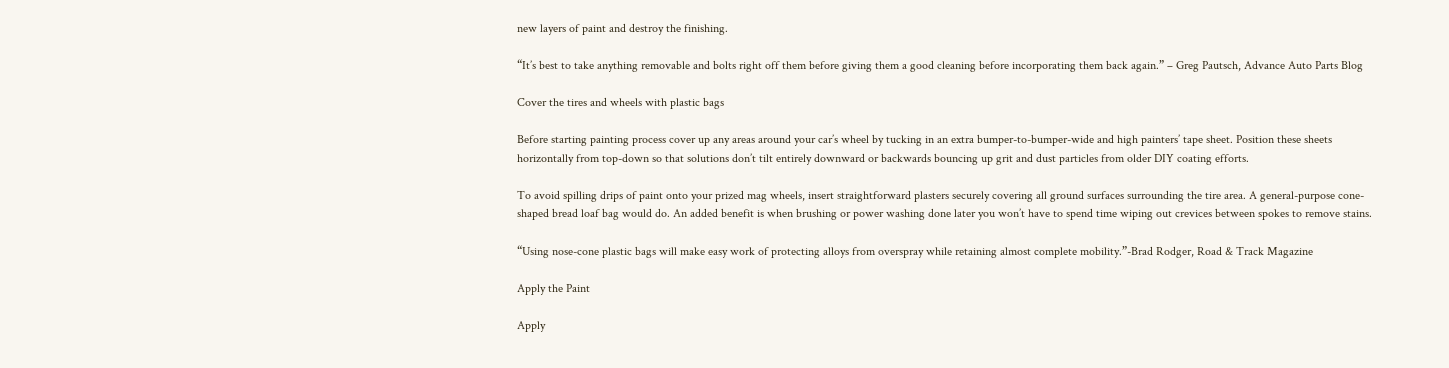new layers of paint and destroy the finishing.

“It’s best to take anything removable and bolts right off them before giving them a good cleaning before incorporating them back again.” – Greg Pautsch, Advance Auto Parts Blog

Cover the tires and wheels with plastic bags

Before starting painting process cover up any areas around your car’s wheel by tucking in an extra bumper-to-bumper-wide and high painters’ tape sheet. Position these sheets horizontally from top-down so that solutions don’t tilt entirely downward or backwards bouncing up grit and dust particles from older DIY coating efforts.

To avoid spilling drips of paint onto your prized mag wheels, insert straightforward plasters securely covering all ground surfaces surrounding the tire area. A general-purpose cone-shaped bread loaf bag would do. An added benefit is when brushing or power washing done later you won’t have to spend time wiping out crevices between spokes to remove stains.

“Using nose-cone plastic bags will make easy work of protecting alloys from overspray while retaining almost complete mobility.”-Brad Rodger, Road & Track Magazine

Apply the Paint

Apply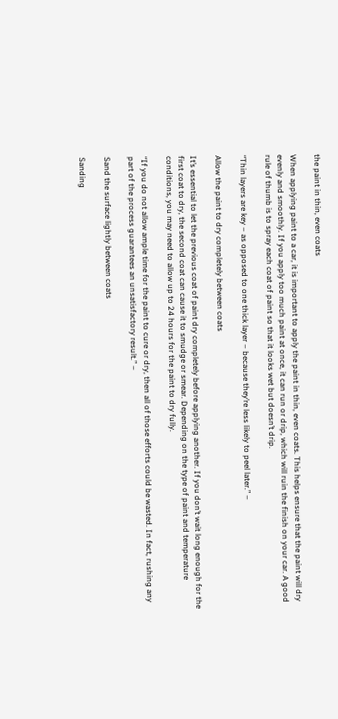the paint in thin, even coats

When applying paint to a car, it is important to apply the paint in thin, even coats. This helps ensure that the paint will dry evenly and smoothly. If you apply too much paint at once, it can run or drip, which will ruin the finish on your car. A good rule of thumb is to spray each coat of paint so that it looks wet but doesn’t drip.

“Thin layers are key – as opposed to one thick layer – because they’re less likely to peel later.” –

Allow the paint to dry completely between coats

It’s essential to let the previous coat of paint dry completely before applying another. If you don’t wait long enough for the first coat to dry, the second coat can cause it to smudge or smear. Depending on the type of paint and temperature conditions, you may need to allow up to 24 hours for the paint to dry fully.

“If you do not allow ample time for the paint to cure or dry, then all of those efforts could be wasted. In fact, rushing any part of the process guarantees an unsatisfactory result.” –

Sand the surface lightly between coats

Sanding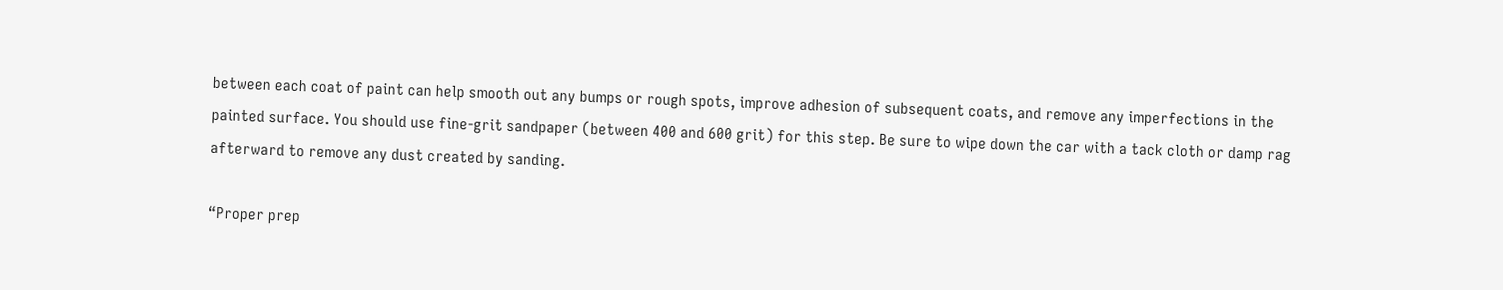between each coat of paint can help smooth out any bumps or rough spots, improve adhesion of subsequent coats, and remove any imperfections in the painted surface. You should use fine-grit sandpaper (between 400 and 600 grit) for this step. Be sure to wipe down the car with a tack cloth or damp rag afterward to remove any dust created by sanding.

“Proper prep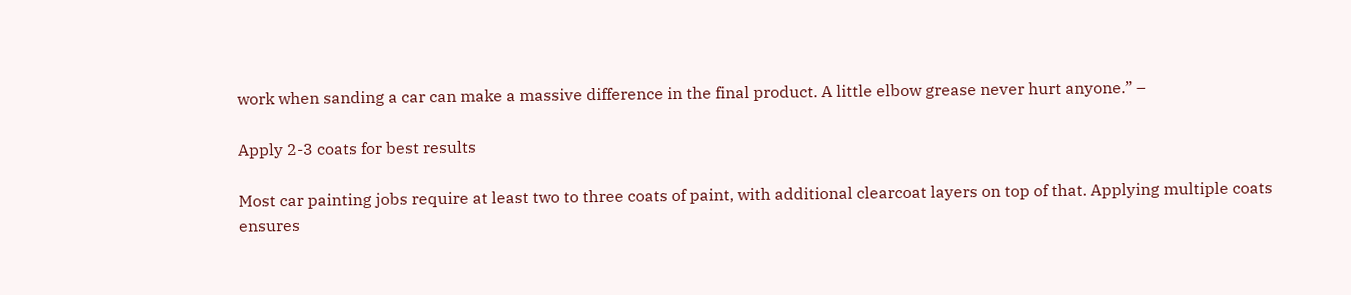work when sanding a car can make a massive difference in the final product. A little elbow grease never hurt anyone.” –

Apply 2-3 coats for best results

Most car painting jobs require at least two to three coats of paint, with additional clearcoat layers on top of that. Applying multiple coats ensures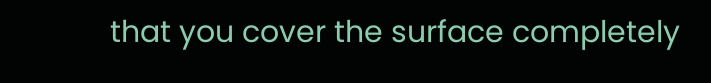that you cover the surface completely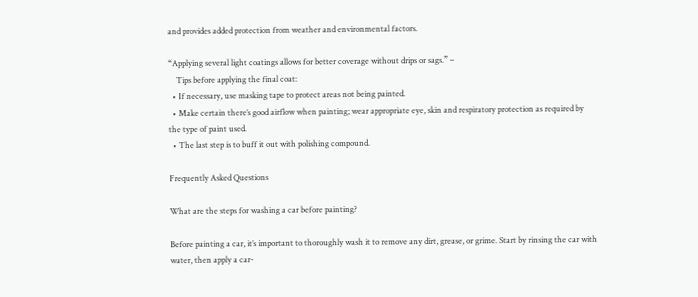and provides added protection from weather and environmental factors.

“Applying several light coatings allows for better coverage without drips or sags.” –
    Tips before applying the final coat:
  • If necessary, use masking tape to protect areas not being painted.
  • Make certain there’s good airflow when painting; wear appropriate eye, skin and respiratory protection as required by the type of paint used.
  • The last step is to buff it out with polishing compound.

Frequently Asked Questions

What are the steps for washing a car before painting?

Before painting a car, it’s important to thoroughly wash it to remove any dirt, grease, or grime. Start by rinsing the car with water, then apply a car-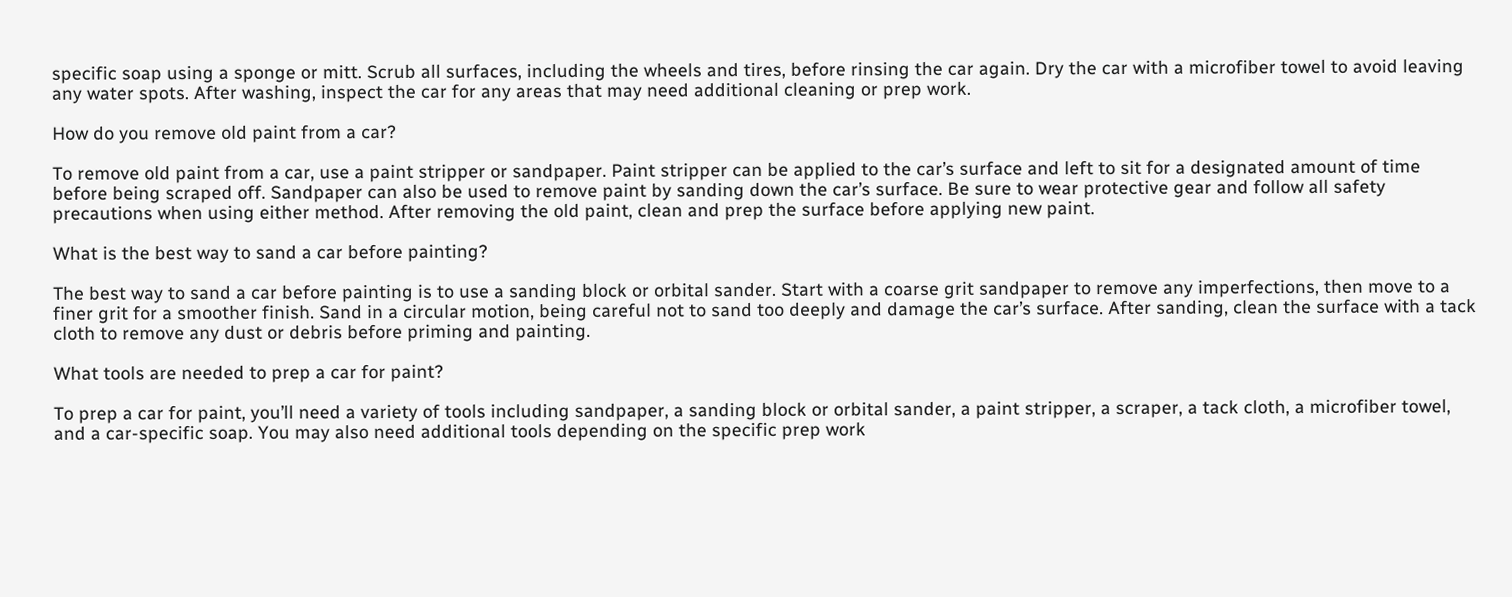specific soap using a sponge or mitt. Scrub all surfaces, including the wheels and tires, before rinsing the car again. Dry the car with a microfiber towel to avoid leaving any water spots. After washing, inspect the car for any areas that may need additional cleaning or prep work.

How do you remove old paint from a car?

To remove old paint from a car, use a paint stripper or sandpaper. Paint stripper can be applied to the car’s surface and left to sit for a designated amount of time before being scraped off. Sandpaper can also be used to remove paint by sanding down the car’s surface. Be sure to wear protective gear and follow all safety precautions when using either method. After removing the old paint, clean and prep the surface before applying new paint.

What is the best way to sand a car before painting?

The best way to sand a car before painting is to use a sanding block or orbital sander. Start with a coarse grit sandpaper to remove any imperfections, then move to a finer grit for a smoother finish. Sand in a circular motion, being careful not to sand too deeply and damage the car’s surface. After sanding, clean the surface with a tack cloth to remove any dust or debris before priming and painting.

What tools are needed to prep a car for paint?

To prep a car for paint, you’ll need a variety of tools including sandpaper, a sanding block or orbital sander, a paint stripper, a scraper, a tack cloth, a microfiber towel, and a car-specific soap. You may also need additional tools depending on the specific prep work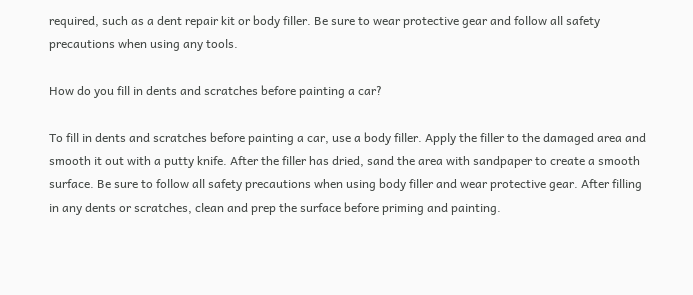required, such as a dent repair kit or body filler. Be sure to wear protective gear and follow all safety precautions when using any tools.

How do you fill in dents and scratches before painting a car?

To fill in dents and scratches before painting a car, use a body filler. Apply the filler to the damaged area and smooth it out with a putty knife. After the filler has dried, sand the area with sandpaper to create a smooth surface. Be sure to follow all safety precautions when using body filler and wear protective gear. After filling in any dents or scratches, clean and prep the surface before priming and painting.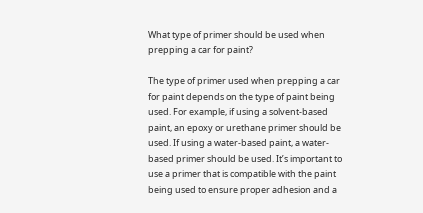What type of primer should be used when prepping a car for paint?

The type of primer used when prepping a car for paint depends on the type of paint being used. For example, if using a solvent-based paint, an epoxy or urethane primer should be used. If using a water-based paint, a water-based primer should be used. It’s important to use a primer that is compatible with the paint being used to ensure proper adhesion and a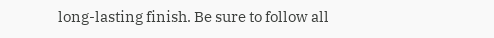long-lasting finish. Be sure to follow all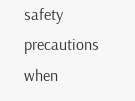safety precautions when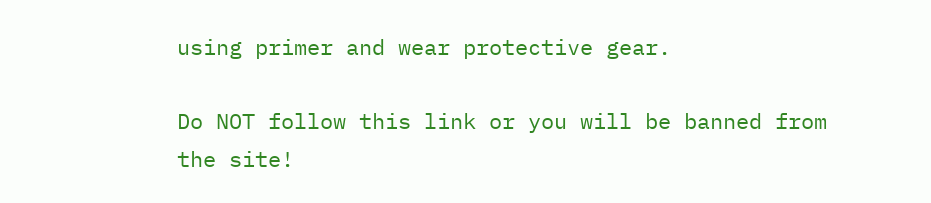using primer and wear protective gear.

Do NOT follow this link or you will be banned from the site!